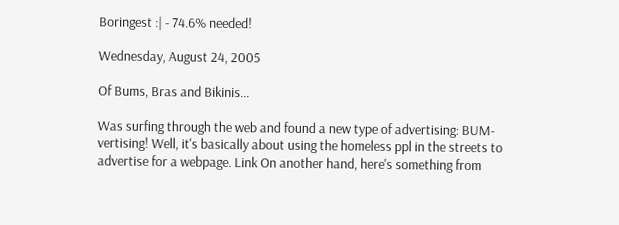Boringest :| - 74.6% needed!

Wednesday, August 24, 2005

Of Bums, Bras and Bikinis...

Was surfing through the web and found a new type of advertising: BUM-vertising! Well, it's basically about using the homeless ppl in the streets to advertise for a webpage. Link On another hand, here's something from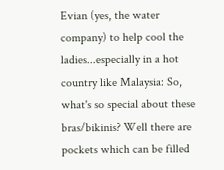Evian (yes, the water company) to help cool the ladies...especially in a hot country like Malaysia: So, what's so special about these bras/bikinis? Well there are pockets which can be filled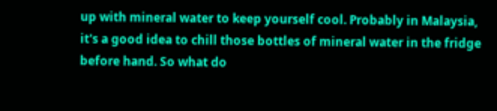up with mineral water to keep yourself cool. Probably in Malaysia, it's a good idea to chill those bottles of mineral water in the fridge before hand. So what do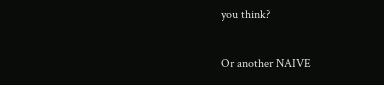you think?

Or another NAIVE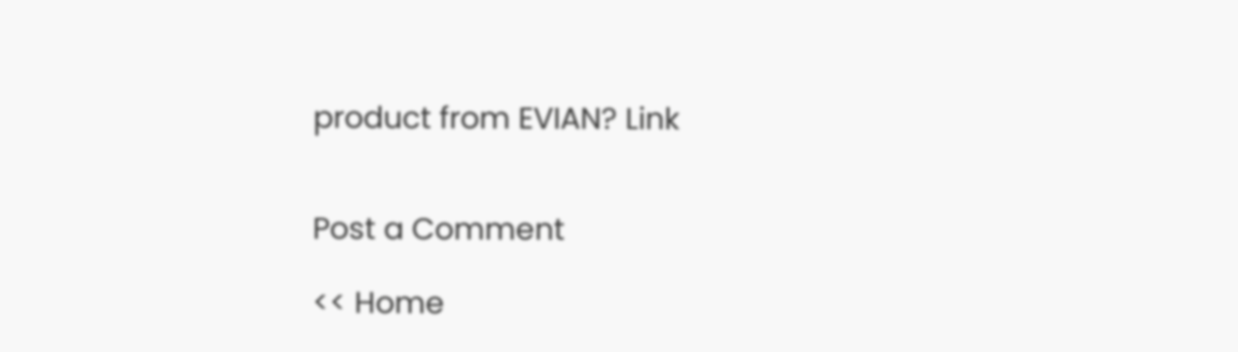product from EVIAN? Link


Post a Comment

<< Home